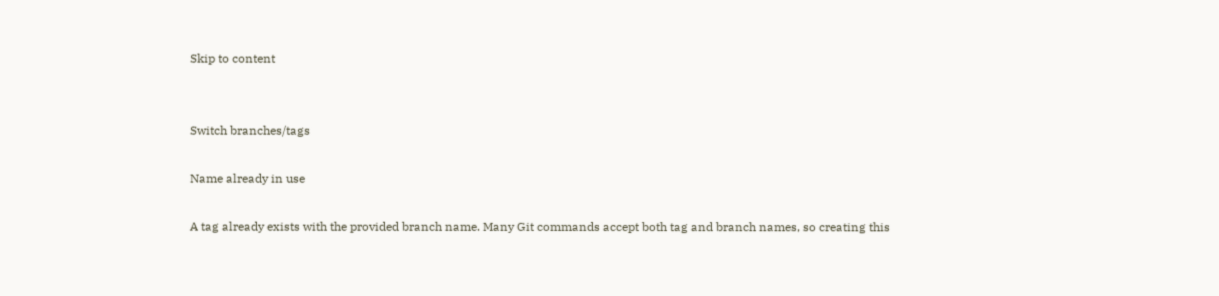Skip to content


Switch branches/tags

Name already in use

A tag already exists with the provided branch name. Many Git commands accept both tag and branch names, so creating this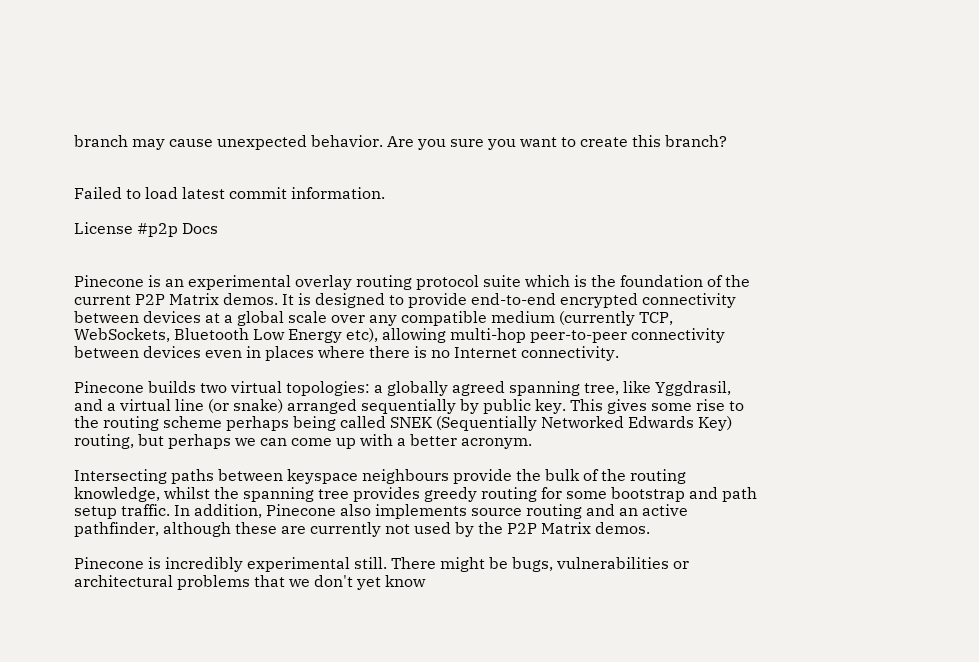branch may cause unexpected behavior. Are you sure you want to create this branch?


Failed to load latest commit information.

License #p2p Docs


Pinecone is an experimental overlay routing protocol suite which is the foundation of the current P2P Matrix demos. It is designed to provide end-to-end encrypted connectivity between devices at a global scale over any compatible medium (currently TCP, WebSockets, Bluetooth Low Energy etc), allowing multi-hop peer-to-peer connectivity between devices even in places where there is no Internet connectivity.

Pinecone builds two virtual topologies: a globally agreed spanning tree, like Yggdrasil, and a virtual line (or snake) arranged sequentially by public key. This gives some rise to the routing scheme perhaps being called SNEK (Sequentially Networked Edwards Key) routing, but perhaps we can come up with a better acronym.

Intersecting paths between keyspace neighbours provide the bulk of the routing knowledge, whilst the spanning tree provides greedy routing for some bootstrap and path setup traffic. In addition, Pinecone also implements source routing and an active pathfinder, although these are currently not used by the P2P Matrix demos.

Pinecone is incredibly experimental still. There might be bugs, vulnerabilities or architectural problems that we don't yet know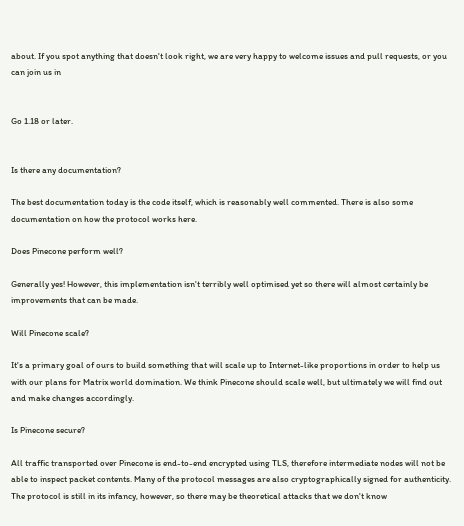about. If you spot anything that doesn't look right, we are very happy to welcome issues and pull requests, or you can join us in


Go 1.18 or later.


Is there any documentation?

The best documentation today is the code itself, which is reasonably well commented. There is also some documentation on how the protocol works here.

Does Pinecone perform well?

Generally yes! However, this implementation isn't terribly well optimised yet so there will almost certainly be improvements that can be made.

Will Pinecone scale?

It's a primary goal of ours to build something that will scale up to Internet-like proportions in order to help us with our plans for Matrix world domination. We think Pinecone should scale well, but ultimately we will find out and make changes accordingly.

Is Pinecone secure?

All traffic transported over Pinecone is end-to-end encrypted using TLS, therefore intermediate nodes will not be able to inspect packet contents. Many of the protocol messages are also cryptographically signed for authenticity. The protocol is still in its infancy, however, so there may be theoretical attacks that we don't know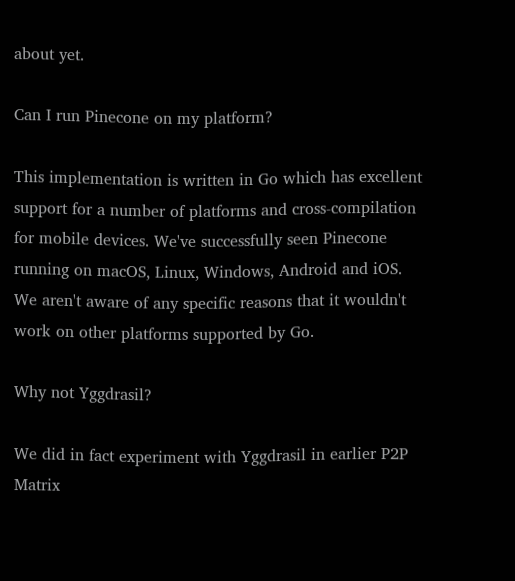about yet.

Can I run Pinecone on my platform?

This implementation is written in Go which has excellent support for a number of platforms and cross-compilation for mobile devices. We've successfully seen Pinecone running on macOS, Linux, Windows, Android and iOS. We aren't aware of any specific reasons that it wouldn't work on other platforms supported by Go.

Why not Yggdrasil?

We did in fact experiment with Yggdrasil in earlier P2P Matrix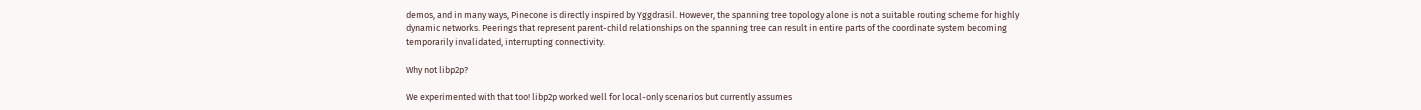demos, and in many ways, Pinecone is directly inspired by Yggdrasil. However, the spanning tree topology alone is not a suitable routing scheme for highly dynamic networks. Peerings that represent parent-child relationships on the spanning tree can result in entire parts of the coordinate system becoming temporarily invalidated, interrupting connectivity.

Why not libp2p?

We experimented with that too! libp2p worked well for local-only scenarios but currently assumes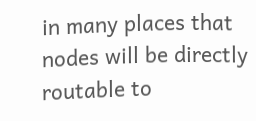in many places that nodes will be directly routable to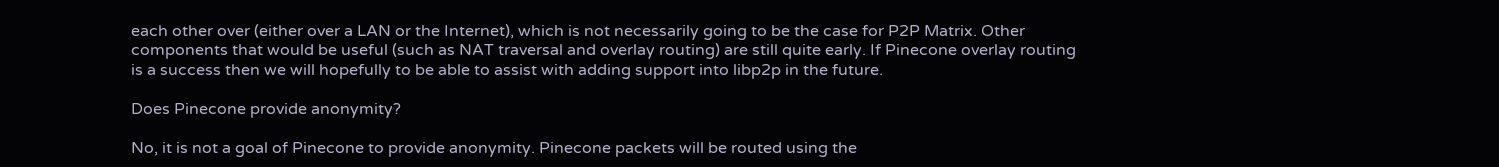each other over (either over a LAN or the Internet), which is not necessarily going to be the case for P2P Matrix. Other components that would be useful (such as NAT traversal and overlay routing) are still quite early. If Pinecone overlay routing is a success then we will hopefully to be able to assist with adding support into libp2p in the future.

Does Pinecone provide anonymity?

No, it is not a goal of Pinecone to provide anonymity. Pinecone packets will be routed using the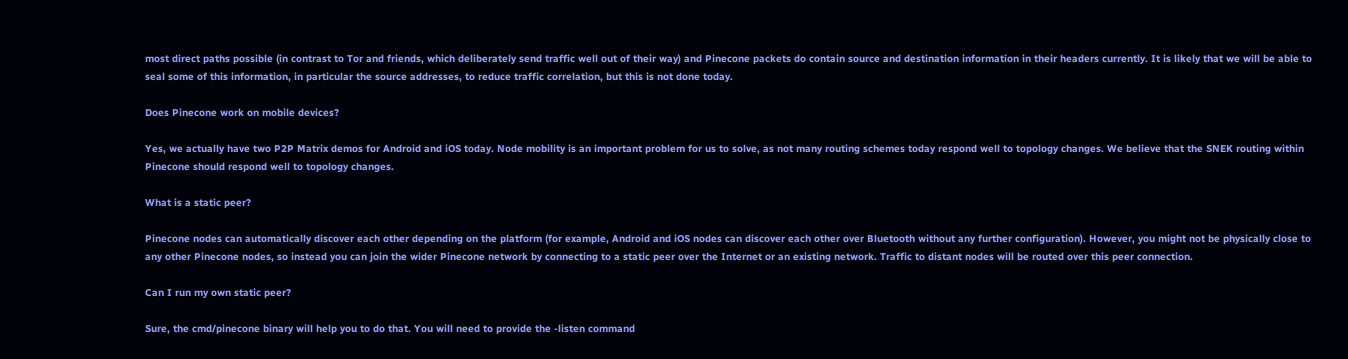most direct paths possible (in contrast to Tor and friends, which deliberately send traffic well out of their way) and Pinecone packets do contain source and destination information in their headers currently. It is likely that we will be able to seal some of this information, in particular the source addresses, to reduce traffic correlation, but this is not done today.

Does Pinecone work on mobile devices?

Yes, we actually have two P2P Matrix demos for Android and iOS today. Node mobility is an important problem for us to solve, as not many routing schemes today respond well to topology changes. We believe that the SNEK routing within Pinecone should respond well to topology changes.

What is a static peer?

Pinecone nodes can automatically discover each other depending on the platform (for example, Android and iOS nodes can discover each other over Bluetooth without any further configuration). However, you might not be physically close to any other Pinecone nodes, so instead you can join the wider Pinecone network by connecting to a static peer over the Internet or an existing network. Traffic to distant nodes will be routed over this peer connection.

Can I run my own static peer?

Sure, the cmd/pinecone binary will help you to do that. You will need to provide the -listen command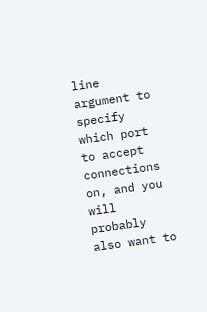line argument to specify which port to accept connections on, and you will probably also want to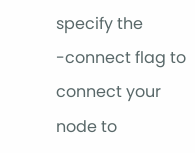specify the -connect flag to connect your node to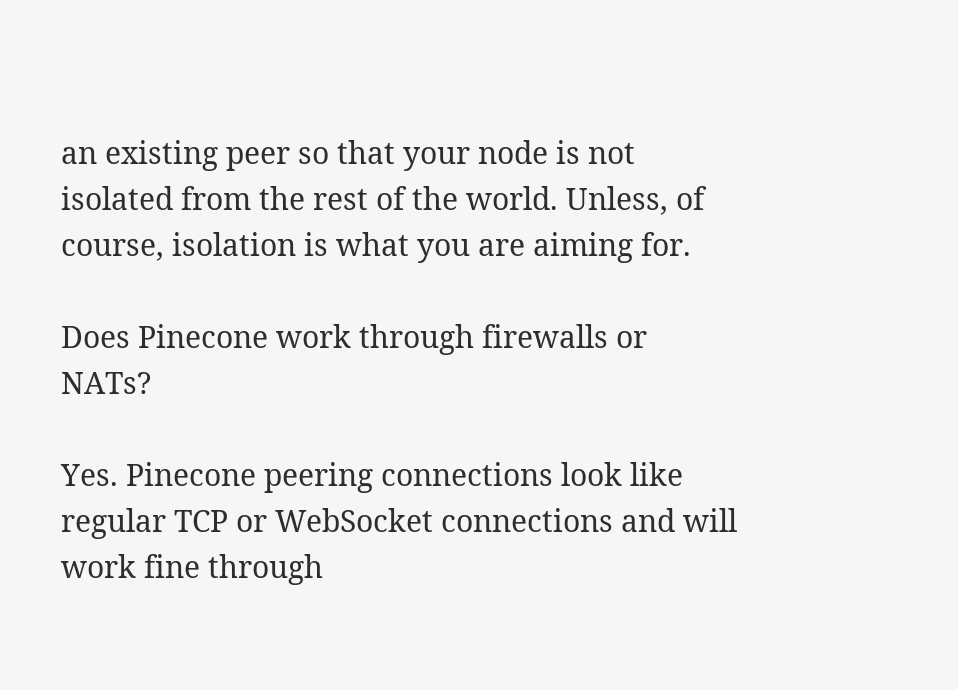an existing peer so that your node is not isolated from the rest of the world. Unless, of course, isolation is what you are aiming for.

Does Pinecone work through firewalls or NATs?

Yes. Pinecone peering connections look like regular TCP or WebSocket connections and will work fine through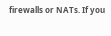firewalls or NATs. If you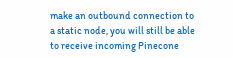make an outbound connection to a static node, you will still be able to receive incoming Pinecone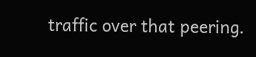traffic over that peering.